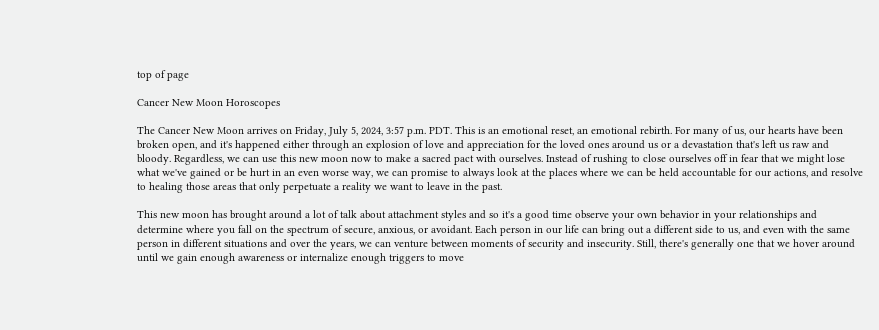top of page

Cancer New Moon Horoscopes

The Cancer New Moon arrives on Friday, July 5, 2024, 3:57 p.m. PDT. This is an emotional reset, an emotional rebirth. For many of us, our hearts have been broken open, and it's happened either through an explosion of love and appreciation for the loved ones around us or a devastation that's left us raw and bloody. Regardless, we can use this new moon now to make a sacred pact with ourselves. Instead of rushing to close ourselves off in fear that we might lose what we've gained or be hurt in an even worse way, we can promise to always look at the places where we can be held accountable for our actions, and resolve to healing those areas that only perpetuate a reality we want to leave in the past.

This new moon has brought around a lot of talk about attachment styles and so it's a good time observe your own behavior in your relationships and determine where you fall on the spectrum of secure, anxious, or avoidant. Each person in our life can bring out a different side to us, and even with the same person in different situations and over the years, we can venture between moments of security and insecurity. Still, there's generally one that we hover around until we gain enough awareness or internalize enough triggers to move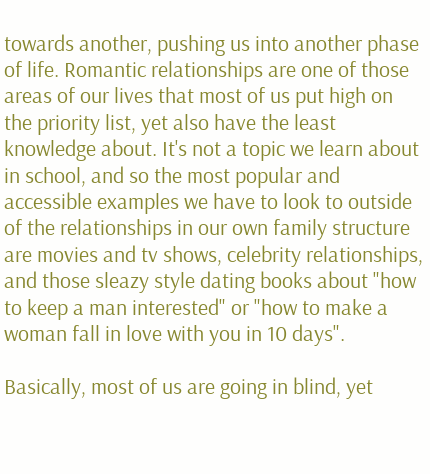towards another, pushing us into another phase of life. Romantic relationships are one of those areas of our lives that most of us put high on the priority list, yet also have the least knowledge about. It's not a topic we learn about in school, and so the most popular and accessible examples we have to look to outside of the relationships in our own family structure are movies and tv shows, celebrity relationships, and those sleazy style dating books about "how to keep a man interested" or "how to make a woman fall in love with you in 10 days".

Basically, most of us are going in blind, yet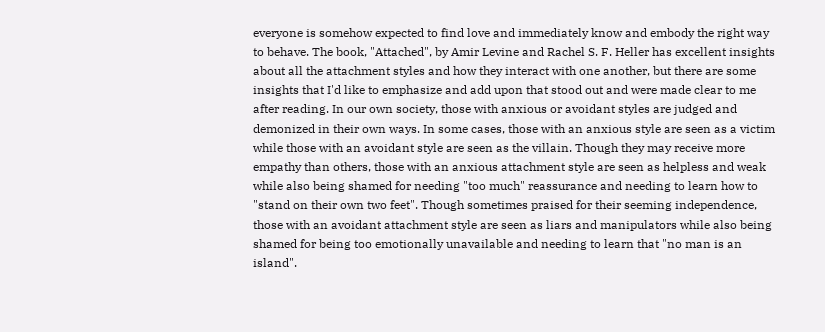everyone is somehow expected to find love and immediately know and embody the right way to behave. The book, "Attached", by Amir Levine and Rachel S. F. Heller has excellent insights about all the attachment styles and how they interact with one another, but there are some insights that I'd like to emphasize and add upon that stood out and were made clear to me after reading. In our own society, those with anxious or avoidant styles are judged and demonized in their own ways. In some cases, those with an anxious style are seen as a victim while those with an avoidant style are seen as the villain. Though they may receive more empathy than others, those with an anxious attachment style are seen as helpless and weak while also being shamed for needing "too much" reassurance and needing to learn how to "stand on their own two feet". Though sometimes praised for their seeming independence, those with an avoidant attachment style are seen as liars and manipulators while also being shamed for being too emotionally unavailable and needing to learn that "no man is an island".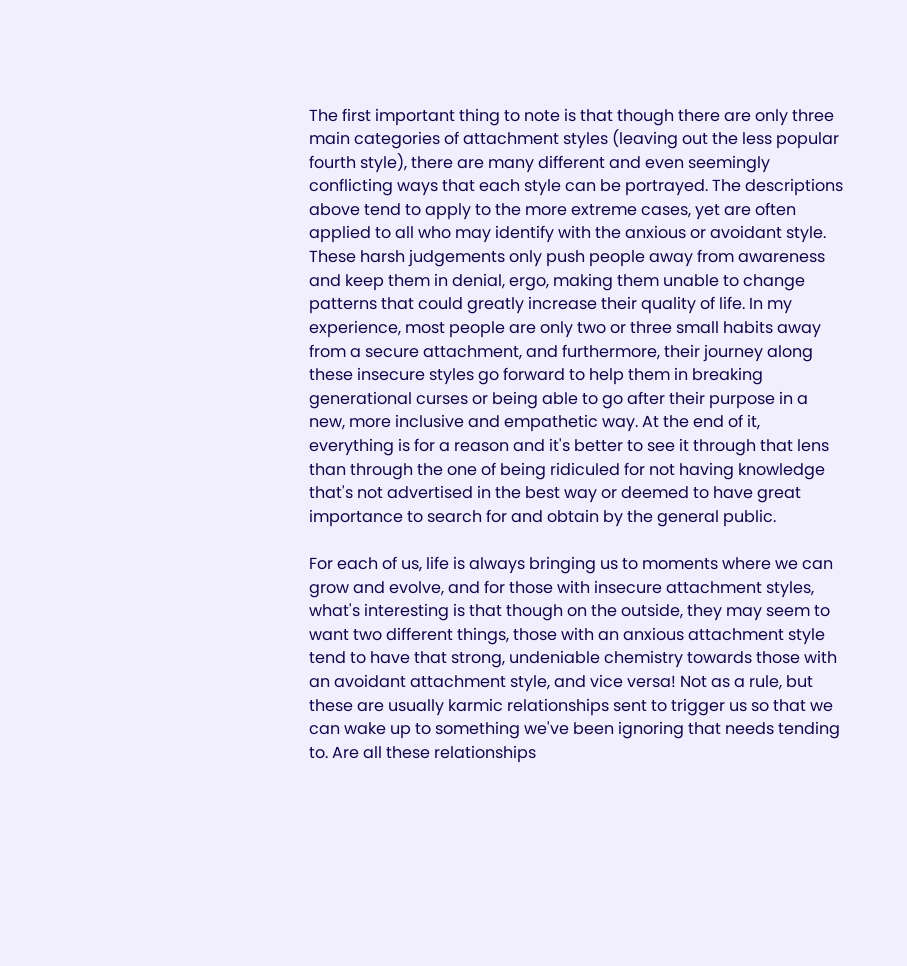The first important thing to note is that though there are only three main categories of attachment styles (leaving out the less popular fourth style), there are many different and even seemingly conflicting ways that each style can be portrayed. The descriptions above tend to apply to the more extreme cases, yet are often applied to all who may identify with the anxious or avoidant style. These harsh judgements only push people away from awareness and keep them in denial, ergo, making them unable to change patterns that could greatly increase their quality of life. In my experience, most people are only two or three small habits away from a secure attachment, and furthermore, their journey along these insecure styles go forward to help them in breaking generational curses or being able to go after their purpose in a new, more inclusive and empathetic way. At the end of it, everything is for a reason and it's better to see it through that lens than through the one of being ridiculed for not having knowledge that's not advertised in the best way or deemed to have great importance to search for and obtain by the general public.

For each of us, life is always bringing us to moments where we can grow and evolve, and for those with insecure attachment styles, what's interesting is that though on the outside, they may seem to want two different things, those with an anxious attachment style tend to have that strong, undeniable chemistry towards those with an avoidant attachment style, and vice versa! Not as a rule, but these are usually karmic relationships sent to trigger us so that we can wake up to something we've been ignoring that needs tending to. Are all these relationships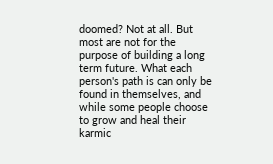doomed? Not at all. But most are not for the purpose of building a long term future. What each person's path is can only be found in themselves, and while some people choose to grow and heal their karmic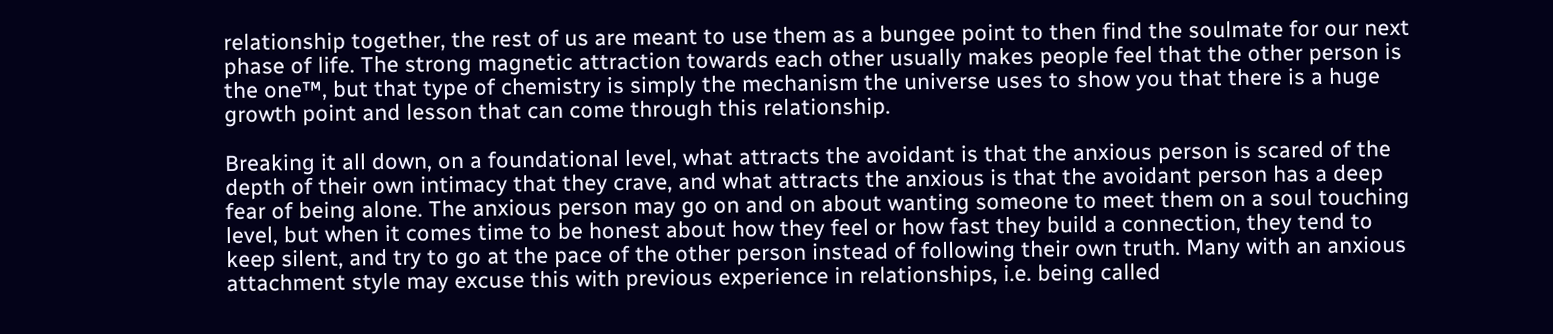relationship together, the rest of us are meant to use them as a bungee point to then find the soulmate for our next phase of life. The strong magnetic attraction towards each other usually makes people feel that the other person is the one™, but that type of chemistry is simply the mechanism the universe uses to show you that there is a huge growth point and lesson that can come through this relationship.

Breaking it all down, on a foundational level, what attracts the avoidant is that the anxious person is scared of the depth of their own intimacy that they crave, and what attracts the anxious is that the avoidant person has a deep fear of being alone. The anxious person may go on and on about wanting someone to meet them on a soul touching level, but when it comes time to be honest about how they feel or how fast they build a connection, they tend to keep silent, and try to go at the pace of the other person instead of following their own truth. Many with an anxious attachment style may excuse this with previous experience in relationships, i.e. being called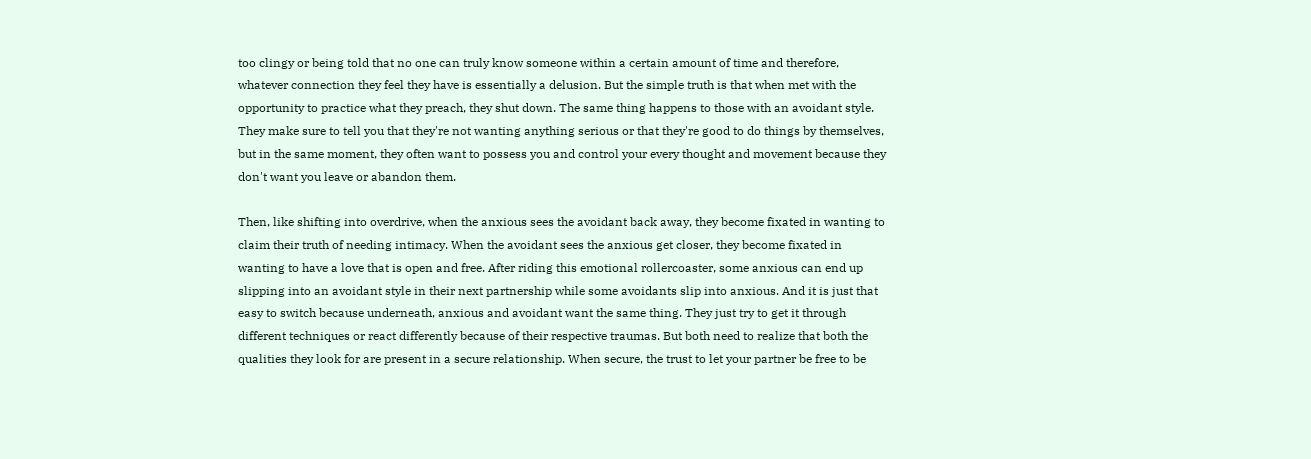too clingy or being told that no one can truly know someone within a certain amount of time and therefore, whatever connection they feel they have is essentially a delusion. But the simple truth is that when met with the opportunity to practice what they preach, they shut down. The same thing happens to those with an avoidant style. They make sure to tell you that they're not wanting anything serious or that they're good to do things by themselves, but in the same moment, they often want to possess you and control your every thought and movement because they don't want you leave or abandon them.

Then, like shifting into overdrive, when the anxious sees the avoidant back away, they become fixated in wanting to claim their truth of needing intimacy. When the avoidant sees the anxious get closer, they become fixated in wanting to have a love that is open and free. After riding this emotional rollercoaster, some anxious can end up slipping into an avoidant style in their next partnership while some avoidants slip into anxious. And it is just that easy to switch because underneath, anxious and avoidant want the same thing. They just try to get it through different techniques or react differently because of their respective traumas. But both need to realize that both the qualities they look for are present in a secure relationship. When secure, the trust to let your partner be free to be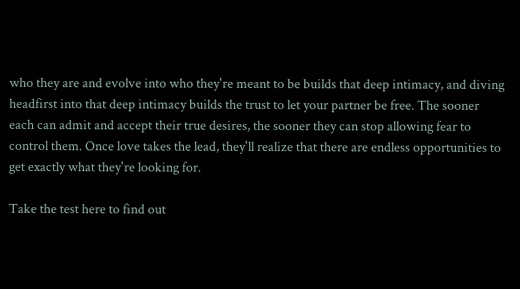who they are and evolve into who they're meant to be builds that deep intimacy, and diving headfirst into that deep intimacy builds the trust to let your partner be free. The sooner each can admit and accept their true desires, the sooner they can stop allowing fear to control them. Once love takes the lead, they'll realize that there are endless opportunities to get exactly what they're looking for.

Take the test here to find out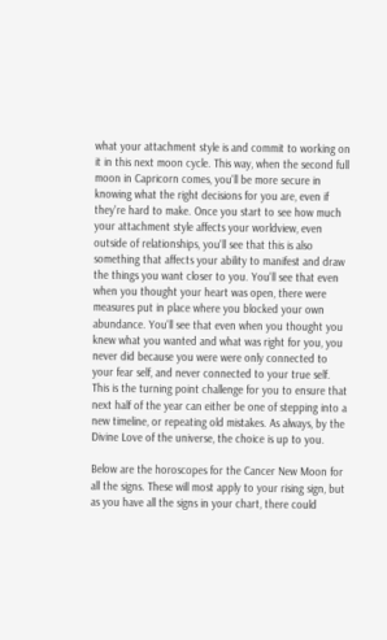what your attachment style is and commit to working on it in this next moon cycle. This way, when the second full moon in Capricorn comes, you'll be more secure in knowing what the right decisions for you are, even if they're hard to make. Once you start to see how much your attachment style affects your worldview, even outside of relationships, you'll see that this is also something that affects your ability to manifest and draw the things you want closer to you. You'll see that even when you thought your heart was open, there were measures put in place where you blocked your own abundance. You'll see that even when you thought you knew what you wanted and what was right for you, you never did because you were were only connected to your fear self, and never connected to your true self. This is the turning point challenge for you to ensure that next half of the year can either be one of stepping into a new timeline, or repeating old mistakes. As always, by the Divine Love of the universe, the choice is up to you.

Below are the horoscopes for the Cancer New Moon for all the signs. These will most apply to your rising sign, but as you have all the signs in your chart, there could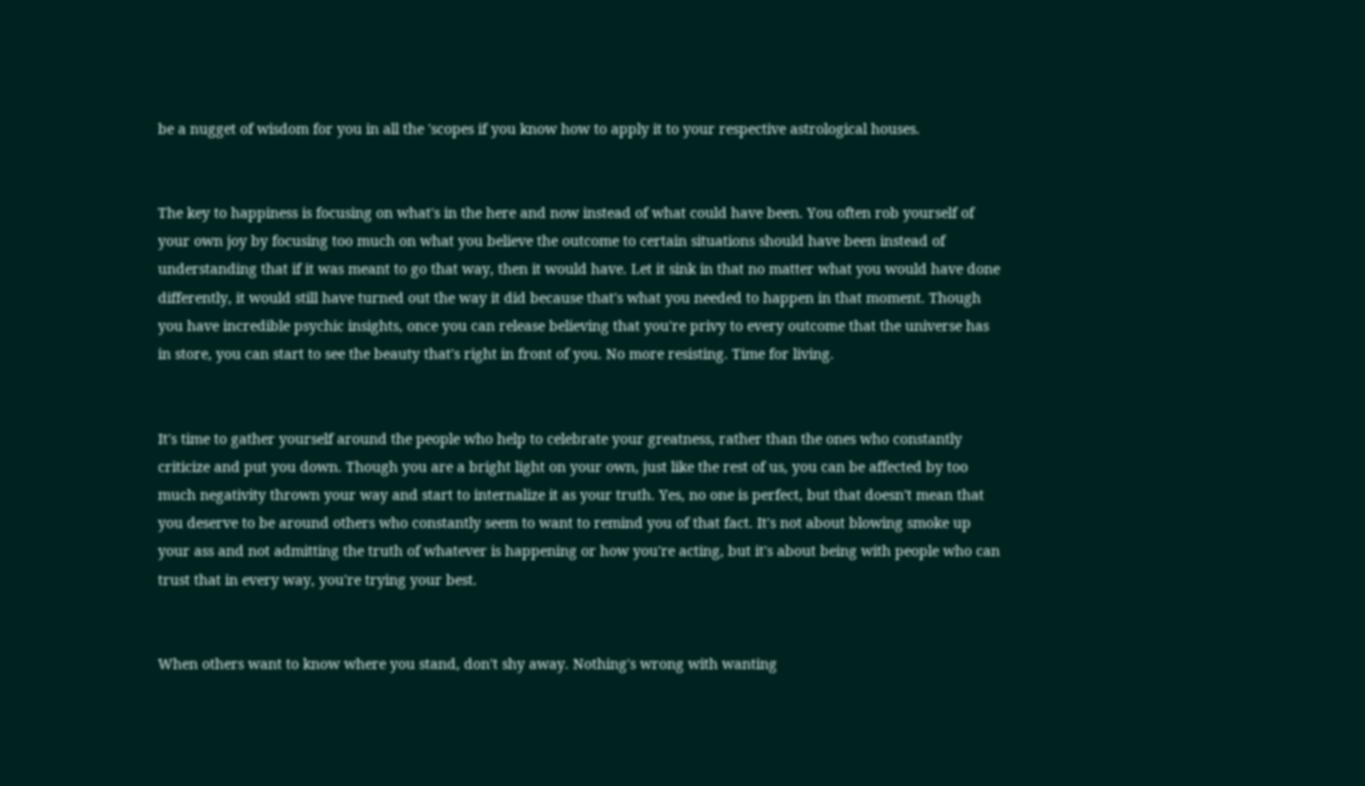be a nugget of wisdom for you in all the 'scopes if you know how to apply it to your respective astrological houses.


The key to happiness is focusing on what's in the here and now instead of what could have been. You often rob yourself of your own joy by focusing too much on what you believe the outcome to certain situations should have been instead of understanding that if it was meant to go that way, then it would have. Let it sink in that no matter what you would have done differently, it would still have turned out the way it did because that's what you needed to happen in that moment. Though you have incredible psychic insights, once you can release believing that you're privy to every outcome that the universe has in store, you can start to see the beauty that's right in front of you. No more resisting. Time for living.


It's time to gather yourself around the people who help to celebrate your greatness, rather than the ones who constantly criticize and put you down. Though you are a bright light on your own, just like the rest of us, you can be affected by too much negativity thrown your way and start to internalize it as your truth. Yes, no one is perfect, but that doesn't mean that you deserve to be around others who constantly seem to want to remind you of that fact. It's not about blowing smoke up your ass and not admitting the truth of whatever is happening or how you're acting, but it's about being with people who can trust that in every way, you're trying your best.


When others want to know where you stand, don't shy away. Nothing's wrong with wanting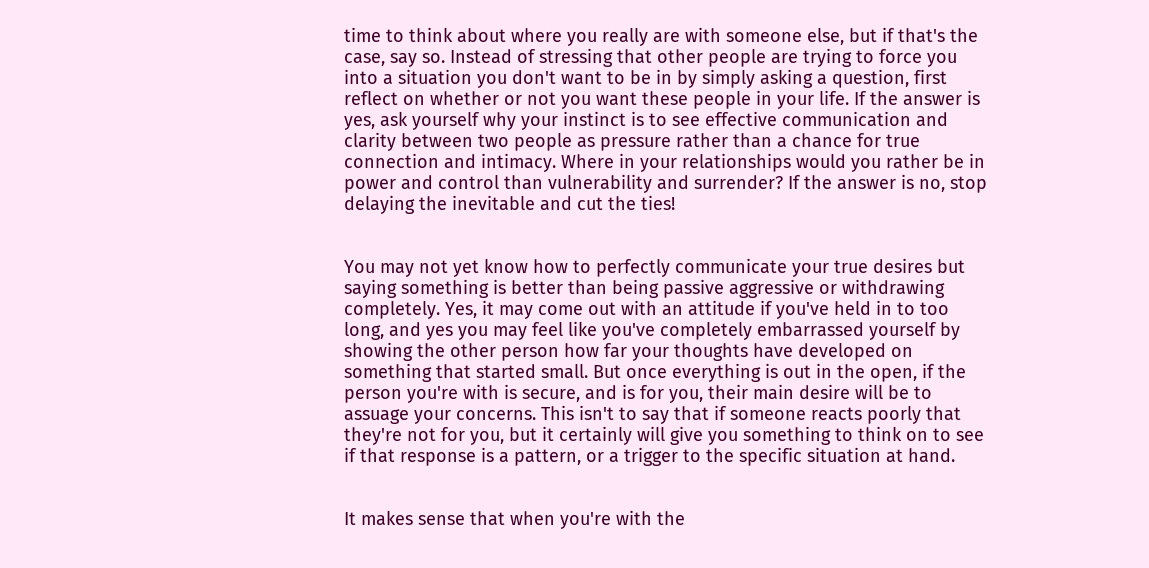time to think about where you really are with someone else, but if that's the case, say so. Instead of stressing that other people are trying to force you into a situation you don't want to be in by simply asking a question, first reflect on whether or not you want these people in your life. If the answer is yes, ask yourself why your instinct is to see effective communication and clarity between two people as pressure rather than a chance for true connection and intimacy. Where in your relationships would you rather be in power and control than vulnerability and surrender? If the answer is no, stop delaying the inevitable and cut the ties!


You may not yet know how to perfectly communicate your true desires but saying something is better than being passive aggressive or withdrawing completely. Yes, it may come out with an attitude if you've held in to too long, and yes you may feel like you've completely embarrassed yourself by showing the other person how far your thoughts have developed on something that started small. But once everything is out in the open, if the person you're with is secure, and is for you, their main desire will be to assuage your concerns. This isn't to say that if someone reacts poorly that they're not for you, but it certainly will give you something to think on to see if that response is a pattern, or a trigger to the specific situation at hand.


It makes sense that when you're with the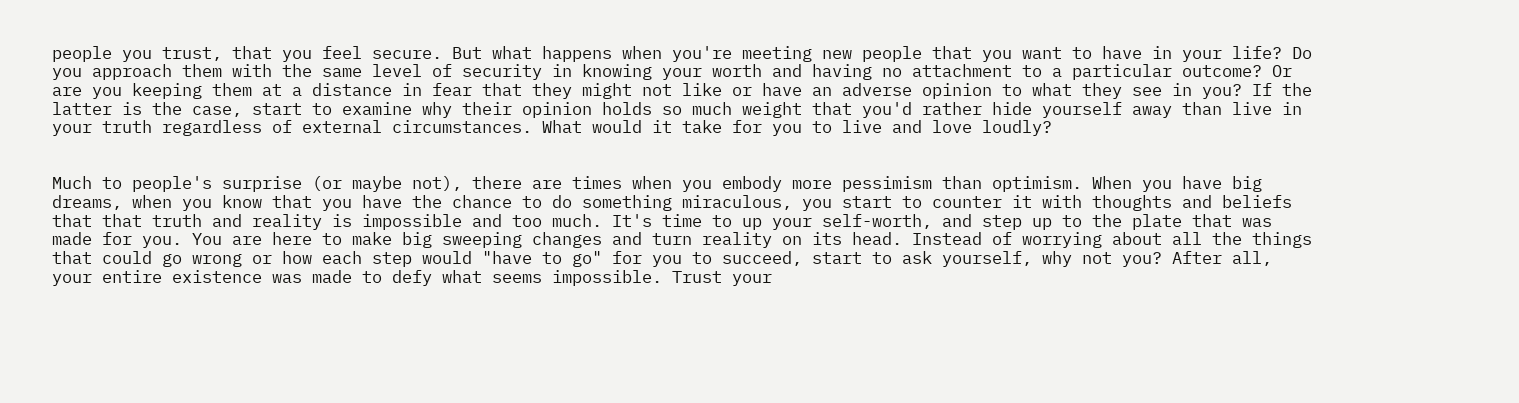people you trust, that you feel secure. But what happens when you're meeting new people that you want to have in your life? Do you approach them with the same level of security in knowing your worth and having no attachment to a particular outcome? Or are you keeping them at a distance in fear that they might not like or have an adverse opinion to what they see in you? If the latter is the case, start to examine why their opinion holds so much weight that you'd rather hide yourself away than live in your truth regardless of external circumstances. What would it take for you to live and love loudly?


Much to people's surprise (or maybe not), there are times when you embody more pessimism than optimism. When you have big dreams, when you know that you have the chance to do something miraculous, you start to counter it with thoughts and beliefs that that truth and reality is impossible and too much. It's time to up your self-worth, and step up to the plate that was made for you. You are here to make big sweeping changes and turn reality on its head. Instead of worrying about all the things that could go wrong or how each step would "have to go" for you to succeed, start to ask yourself, why not you? After all, your entire existence was made to defy what seems impossible. Trust your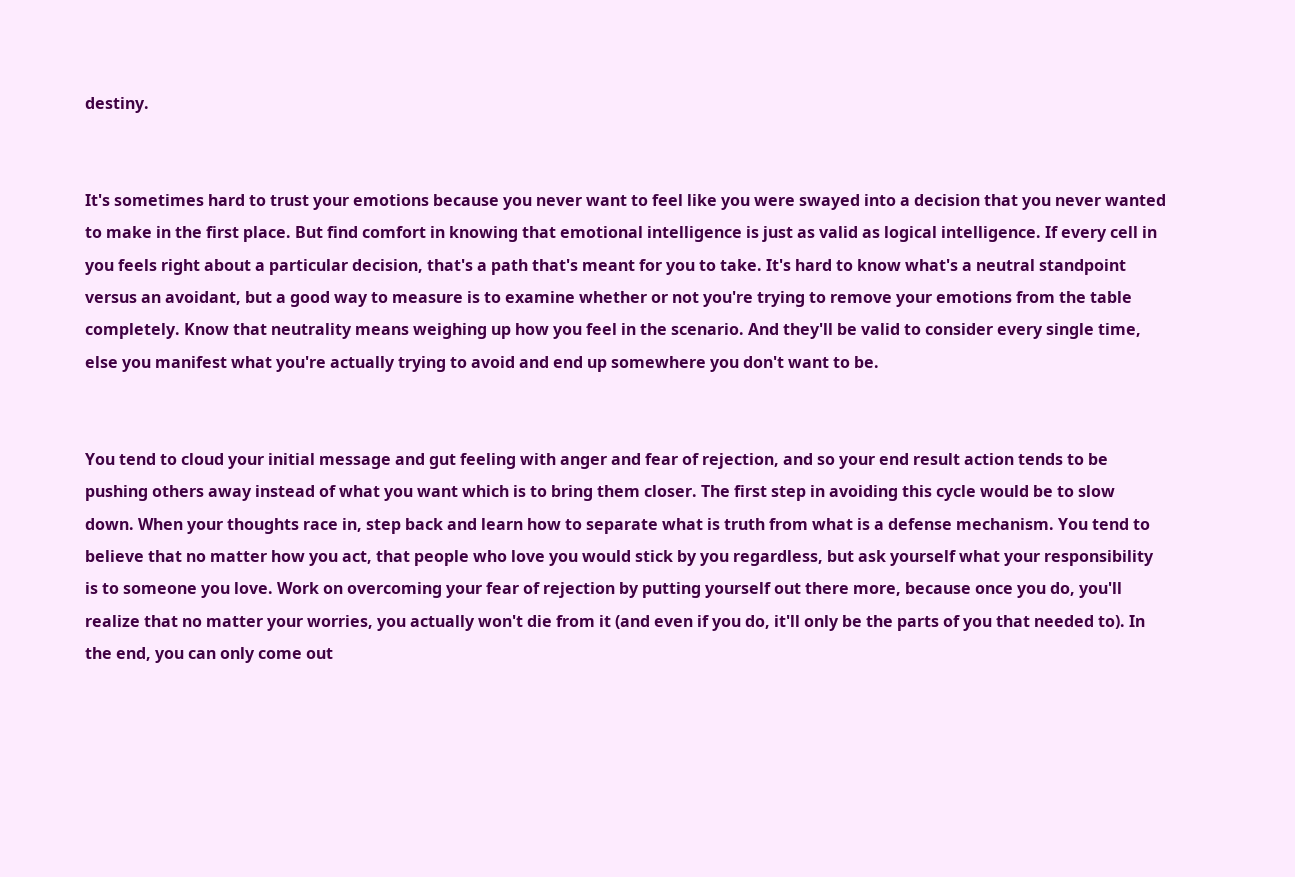destiny.


It's sometimes hard to trust your emotions because you never want to feel like you were swayed into a decision that you never wanted to make in the first place. But find comfort in knowing that emotional intelligence is just as valid as logical intelligence. If every cell in you feels right about a particular decision, that's a path that's meant for you to take. It's hard to know what's a neutral standpoint versus an avoidant, but a good way to measure is to examine whether or not you're trying to remove your emotions from the table completely. Know that neutrality means weighing up how you feel in the scenario. And they'll be valid to consider every single time, else you manifest what you're actually trying to avoid and end up somewhere you don't want to be.


You tend to cloud your initial message and gut feeling with anger and fear of rejection, and so your end result action tends to be pushing others away instead of what you want which is to bring them closer. The first step in avoiding this cycle would be to slow down. When your thoughts race in, step back and learn how to separate what is truth from what is a defense mechanism. You tend to believe that no matter how you act, that people who love you would stick by you regardless, but ask yourself what your responsibility is to someone you love. Work on overcoming your fear of rejection by putting yourself out there more, because once you do, you'll realize that no matter your worries, you actually won't die from it (and even if you do, it'll only be the parts of you that needed to). In the end, you can only come out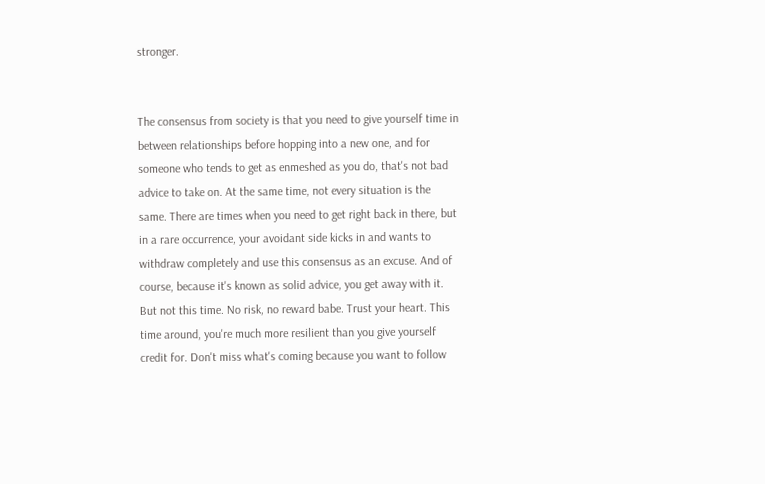stronger.


The consensus from society is that you need to give yourself time in between relationships before hopping into a new one, and for someone who tends to get as enmeshed as you do, that's not bad advice to take on. At the same time, not every situation is the same. There are times when you need to get right back in there, but in a rare occurrence, your avoidant side kicks in and wants to withdraw completely and use this consensus as an excuse. And of course, because it's known as solid advice, you get away with it. But not this time. No risk, no reward babe. Trust your heart. This time around, you're much more resilient than you give yourself credit for. Don't miss what's coming because you want to follow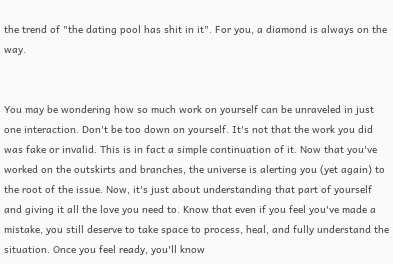the trend of "the dating pool has shit in it". For you, a diamond is always on the way.


You may be wondering how so much work on yourself can be unraveled in just one interaction. Don't be too down on yourself. It's not that the work you did was fake or invalid. This is in fact a simple continuation of it. Now that you've worked on the outskirts and branches, the universe is alerting you (yet again) to the root of the issue. Now, it's just about understanding that part of yourself and giving it all the love you need to. Know that even if you feel you've made a mistake, you still deserve to take space to process, heal, and fully understand the situation. Once you feel ready, you'll know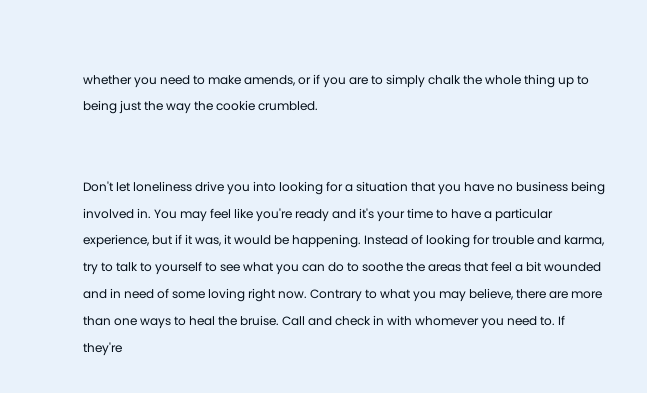whether you need to make amends, or if you are to simply chalk the whole thing up to being just the way the cookie crumbled.


Don't let loneliness drive you into looking for a situation that you have no business being involved in. You may feel like you're ready and it's your time to have a particular experience, but if it was, it would be happening. Instead of looking for trouble and karma, try to talk to yourself to see what you can do to soothe the areas that feel a bit wounded and in need of some loving right now. Contrary to what you may believe, there are more than one ways to heal the bruise. Call and check in with whomever you need to. If they're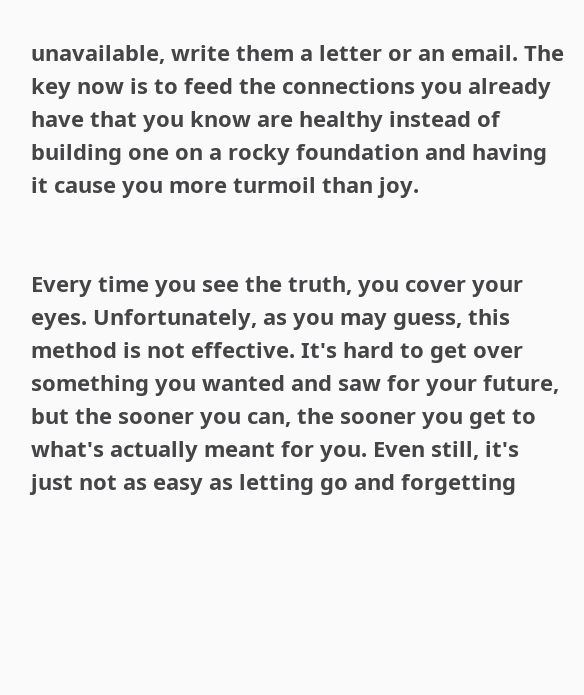unavailable, write them a letter or an email. The key now is to feed the connections you already have that you know are healthy instead of building one on a rocky foundation and having it cause you more turmoil than joy.


Every time you see the truth, you cover your eyes. Unfortunately, as you may guess, this method is not effective. It's hard to get over something you wanted and saw for your future, but the sooner you can, the sooner you get to what's actually meant for you. Even still, it's just not as easy as letting go and forgetting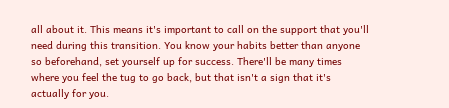all about it. This means it's important to call on the support that you'll need during this transition. You know your habits better than anyone so beforehand, set yourself up for success. There'll be many times where you feel the tug to go back, but that isn't a sign that it's actually for you.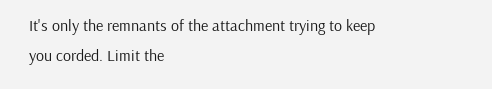It's only the remnants of the attachment trying to keep you corded. Limit the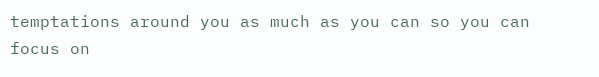temptations around you as much as you can so you can focus on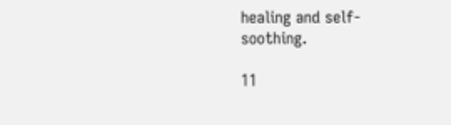healing and self-soothing.

11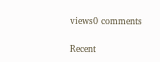views0 comments

Recent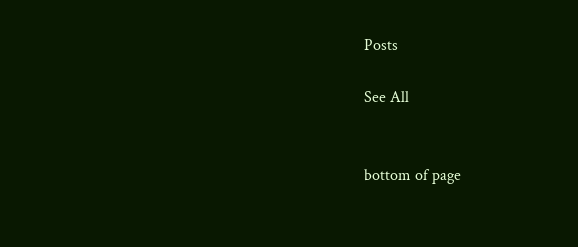Posts

See All


bottom of page